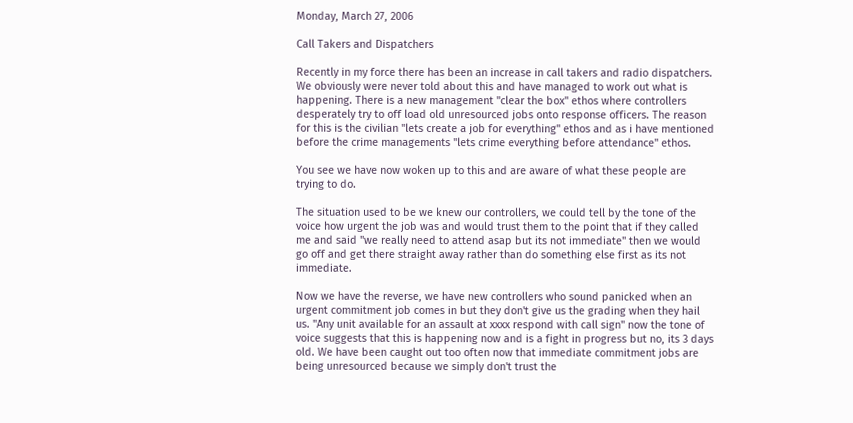Monday, March 27, 2006

Call Takers and Dispatchers

Recently in my force there has been an increase in call takers and radio dispatchers. We obviously were never told about this and have managed to work out what is happening. There is a new management "clear the box" ethos where controllers desperately try to off load old unresourced jobs onto response officers. The reason for this is the civilian "lets create a job for everything" ethos and as i have mentioned before the crime managements "lets crime everything before attendance" ethos.

You see we have now woken up to this and are aware of what these people are trying to do.

The situation used to be we knew our controllers, we could tell by the tone of the voice how urgent the job was and would trust them to the point that if they called me and said "we really need to attend asap but its not immediate" then we would go off and get there straight away rather than do something else first as its not immediate.

Now we have the reverse, we have new controllers who sound panicked when an urgent commitment job comes in but they don't give us the grading when they hail us. "Any unit available for an assault at xxxx respond with call sign" now the tone of voice suggests that this is happening now and is a fight in progress but no, its 3 days old. We have been caught out too often now that immediate commitment jobs are being unresourced because we simply don't trust the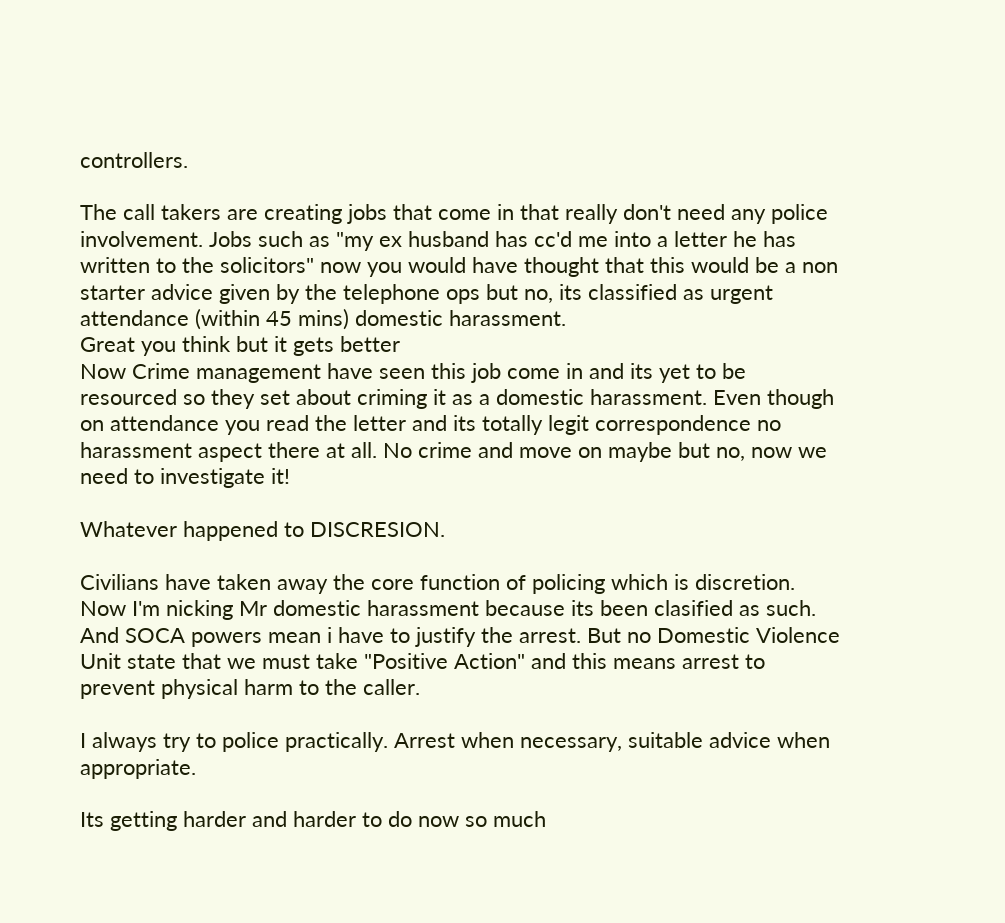controllers.

The call takers are creating jobs that come in that really don't need any police involvement. Jobs such as "my ex husband has cc'd me into a letter he has written to the solicitors" now you would have thought that this would be a non starter advice given by the telephone ops but no, its classified as urgent attendance (within 45 mins) domestic harassment.
Great you think but it gets better
Now Crime management have seen this job come in and its yet to be resourced so they set about criming it as a domestic harassment. Even though on attendance you read the letter and its totally legit correspondence no harassment aspect there at all. No crime and move on maybe but no, now we need to investigate it!

Whatever happened to DISCRESION.

Civilians have taken away the core function of policing which is discretion. Now I'm nicking Mr domestic harassment because its been clasified as such. And SOCA powers mean i have to justify the arrest. But no Domestic Violence Unit state that we must take "Positive Action" and this means arrest to prevent physical harm to the caller.

I always try to police practically. Arrest when necessary, suitable advice when appropriate.

Its getting harder and harder to do now so much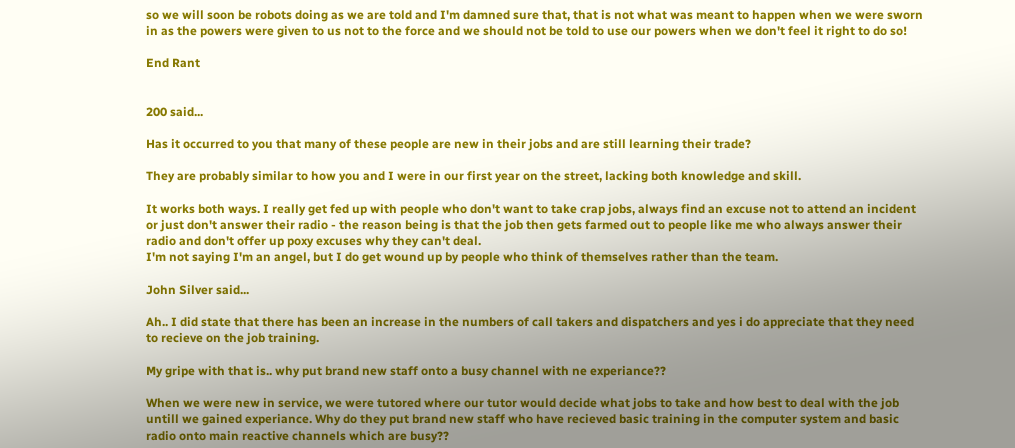so we will soon be robots doing as we are told and I'm damned sure that, that is not what was meant to happen when we were sworn in as the powers were given to us not to the force and we should not be told to use our powers when we don't feel it right to do so!

End Rant


200 said...

Has it occurred to you that many of these people are new in their jobs and are still learning their trade?

They are probably similar to how you and I were in our first year on the street, lacking both knowledge and skill.

It works both ways. I really get fed up with people who don't want to take crap jobs, always find an excuse not to attend an incident or just don't answer their radio - the reason being is that the job then gets farmed out to people like me who always answer their radio and don't offer up poxy excuses why they can't deal.
I'm not saying I'm an angel, but I do get wound up by people who think of themselves rather than the team.

John Silver said...

Ah.. I did state that there has been an increase in the numbers of call takers and dispatchers and yes i do appreciate that they need to recieve on the job training.

My gripe with that is.. why put brand new staff onto a busy channel with ne experiance??

When we were new in service, we were tutored where our tutor would decide what jobs to take and how best to deal with the job untill we gained experiance. Why do they put brand new staff who have recieved basic training in the computer system and basic radio onto main reactive channels which are busy??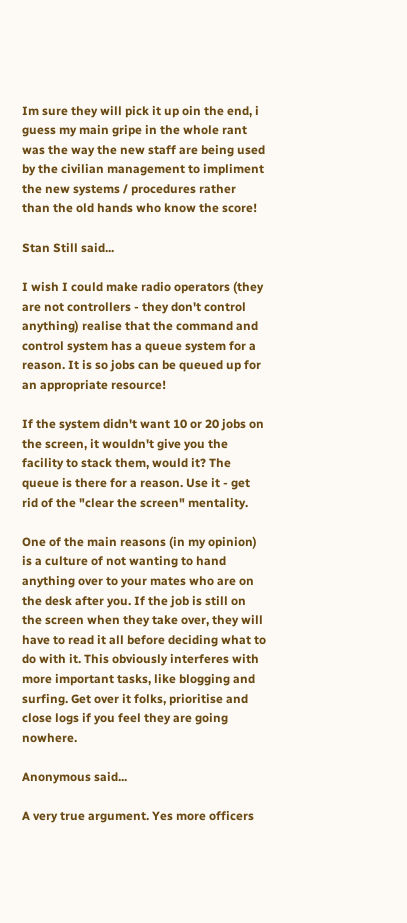Im sure they will pick it up oin the end, i guess my main gripe in the whole rant was the way the new staff are being used by the civilian management to impliment the new systems / procedures rather than the old hands who know the score!

Stan Still said...

I wish I could make radio operators (they are not controllers - they don't control anything) realise that the command and control system has a queue system for a reason. It is so jobs can be queued up for an appropriate resource!

If the system didn't want 10 or 20 jobs on the screen, it wouldn't give you the facility to stack them, would it? The queue is there for a reason. Use it - get rid of the "clear the screen" mentality.

One of the main reasons (in my opinion) is a culture of not wanting to hand anything over to your mates who are on the desk after you. If the job is still on the screen when they take over, they will have to read it all before deciding what to do with it. This obviously interferes with more important tasks, like blogging and surfing. Get over it folks, prioritise and close logs if you feel they are going nowhere.

Anonymous said...

A very true argument. Yes more officers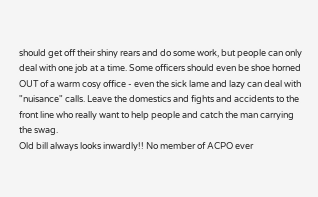should get off their shiny rears and do some work, but people can only deal with one job at a time. Some officers should even be shoe horned OUT of a warm cosy office - even the sick lame and lazy can deal with "nuisance" calls. Leave the domestics and fights and accidents to the front line who really want to help people and catch the man carrying the swag.
Old bill always looks inwardly!! No member of ACPO ever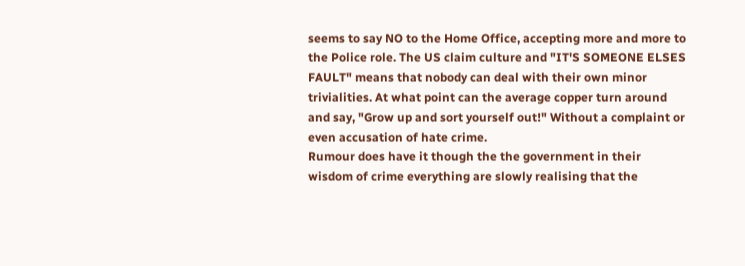seems to say NO to the Home Office, accepting more and more to the Police role. The US claim culture and "IT'S SOMEONE ELSES FAULT" means that nobody can deal with their own minor trivialities. At what point can the average copper turn around and say, "Grow up and sort yourself out!" Without a complaint or even accusation of hate crime.
Rumour does have it though the the government in their wisdom of crime everything are slowly realising that the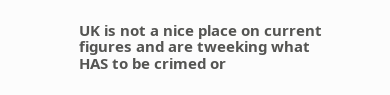UK is not a nice place on current figures and are tweeking what HAS to be crimed or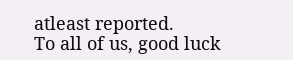atleast reported.
To all of us, good luck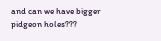and can we have bigger pidgeon holes???